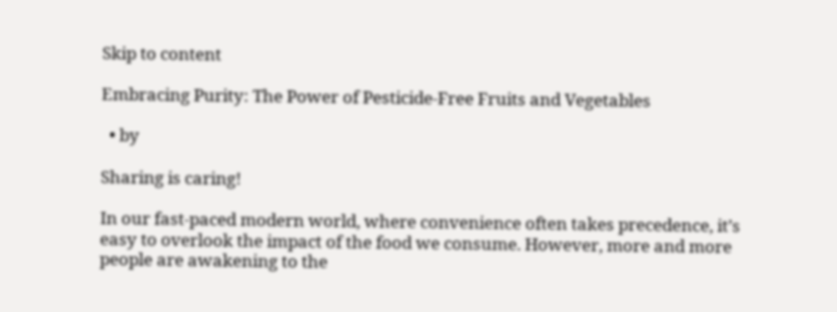Skip to content

Embracing Purity: The Power of Pesticide-Free Fruits and Vegetables

  • by

Sharing is caring!

In our fast-paced modern world, where convenience often takes precedence, it’s easy to overlook the impact of the food we consume. However, more and more people are awakening to the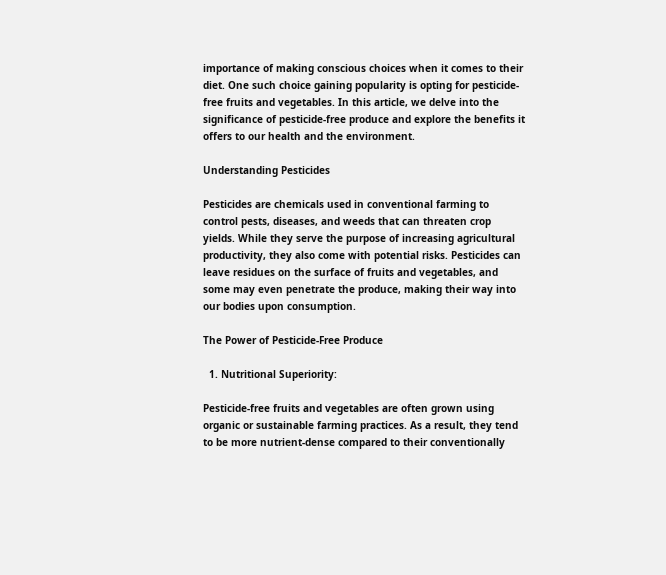importance of making conscious choices when it comes to their diet. One such choice gaining popularity is opting for pesticide-free fruits and vegetables. In this article, we delve into the significance of pesticide-free produce and explore the benefits it offers to our health and the environment.

Understanding Pesticides

Pesticides are chemicals used in conventional farming to control pests, diseases, and weeds that can threaten crop yields. While they serve the purpose of increasing agricultural productivity, they also come with potential risks. Pesticides can leave residues on the surface of fruits and vegetables, and some may even penetrate the produce, making their way into our bodies upon consumption.

The Power of Pesticide-Free Produce

  1. Nutritional Superiority:

Pesticide-free fruits and vegetables are often grown using organic or sustainable farming practices. As a result, they tend to be more nutrient-dense compared to their conventionally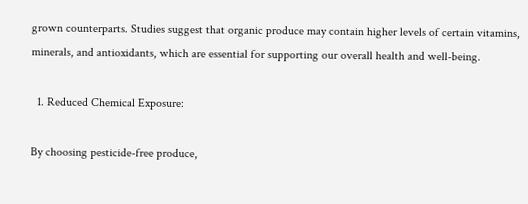grown counterparts. Studies suggest that organic produce may contain higher levels of certain vitamins, minerals, and antioxidants, which are essential for supporting our overall health and well-being.

  1. Reduced Chemical Exposure:

By choosing pesticide-free produce,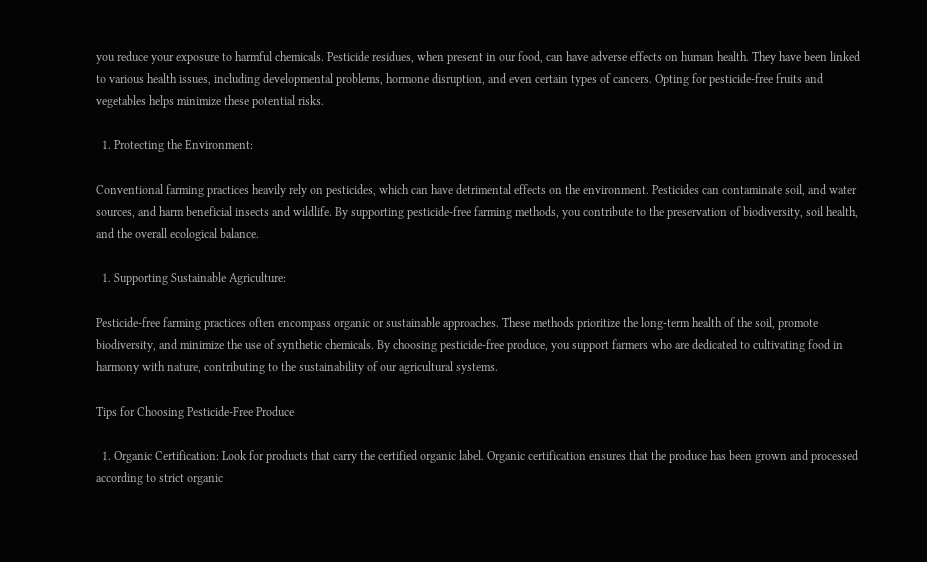you reduce your exposure to harmful chemicals. Pesticide residues, when present in our food, can have adverse effects on human health. They have been linked to various health issues, including developmental problems, hormone disruption, and even certain types of cancers. Opting for pesticide-free fruits and vegetables helps minimize these potential risks.

  1. Protecting the Environment:

Conventional farming practices heavily rely on pesticides, which can have detrimental effects on the environment. Pesticides can contaminate soil, and water sources, and harm beneficial insects and wildlife. By supporting pesticide-free farming methods, you contribute to the preservation of biodiversity, soil health, and the overall ecological balance.

  1. Supporting Sustainable Agriculture:

Pesticide-free farming practices often encompass organic or sustainable approaches. These methods prioritize the long-term health of the soil, promote biodiversity, and minimize the use of synthetic chemicals. By choosing pesticide-free produce, you support farmers who are dedicated to cultivating food in harmony with nature, contributing to the sustainability of our agricultural systems.

Tips for Choosing Pesticide-Free Produce

  1. Organic Certification: Look for products that carry the certified organic label. Organic certification ensures that the produce has been grown and processed according to strict organic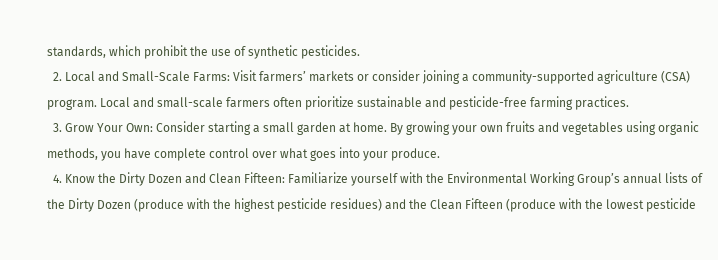standards, which prohibit the use of synthetic pesticides.
  2. Local and Small-Scale Farms: Visit farmers’ markets or consider joining a community-supported agriculture (CSA) program. Local and small-scale farmers often prioritize sustainable and pesticide-free farming practices.
  3. Grow Your Own: Consider starting a small garden at home. By growing your own fruits and vegetables using organic methods, you have complete control over what goes into your produce.
  4. Know the Dirty Dozen and Clean Fifteen: Familiarize yourself with the Environmental Working Group’s annual lists of the Dirty Dozen (produce with the highest pesticide residues) and the Clean Fifteen (produce with the lowest pesticide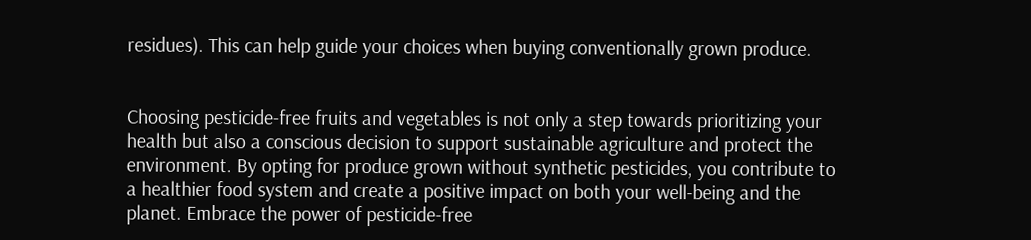residues). This can help guide your choices when buying conventionally grown produce.


Choosing pesticide-free fruits and vegetables is not only a step towards prioritizing your health but also a conscious decision to support sustainable agriculture and protect the environment. By opting for produce grown without synthetic pesticides, you contribute to a healthier food system and create a positive impact on both your well-being and the planet. Embrace the power of pesticide-free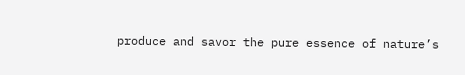produce and savor the pure essence of nature’s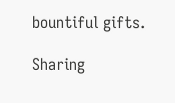bountiful gifts.

Sharing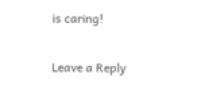is caring!

Leave a Reply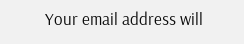Your email address will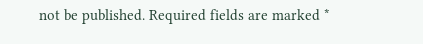not be published. Required fields are marked *